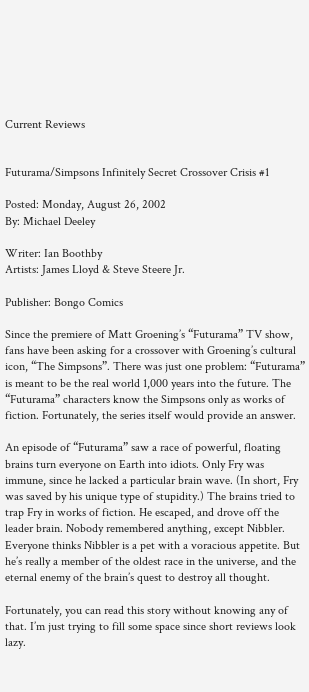Current Reviews


Futurama/Simpsons Infinitely Secret Crossover Crisis #1

Posted: Monday, August 26, 2002
By: Michael Deeley

Writer: Ian Boothby
Artists: James Lloyd & Steve Steere Jr.

Publisher: Bongo Comics

Since the premiere of Matt Groening’s “Futurama” TV show, fans have been asking for a crossover with Groening’s cultural icon, “The Simpsons”. There was just one problem: “Futurama” is meant to be the real world 1,000 years into the future. The “Futurama” characters know the Simpsons only as works of fiction. Fortunately, the series itself would provide an answer.

An episode of “Futurama” saw a race of powerful, floating brains turn everyone on Earth into idiots. Only Fry was immune, since he lacked a particular brain wave. (In short, Fry was saved by his unique type of stupidity.) The brains tried to trap Fry in works of fiction. He escaped, and drove off the leader brain. Nobody remembered anything, except Nibbler. Everyone thinks Nibbler is a pet with a voracious appetite. But he’s really a member of the oldest race in the universe, and the eternal enemy of the brain’s quest to destroy all thought.

Fortunately, you can read this story without knowing any of that. I’m just trying to fill some space since short reviews look lazy.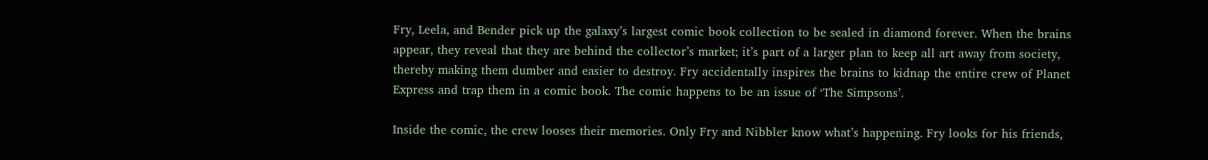Fry, Leela, and Bender pick up the galaxy’s largest comic book collection to be sealed in diamond forever. When the brains appear, they reveal that they are behind the collector’s market; it’s part of a larger plan to keep all art away from society, thereby making them dumber and easier to destroy. Fry accidentally inspires the brains to kidnap the entire crew of Planet Express and trap them in a comic book. The comic happens to be an issue of ‘The Simpsons’.

Inside the comic, the crew looses their memories. Only Fry and Nibbler know what’s happening. Fry looks for his friends,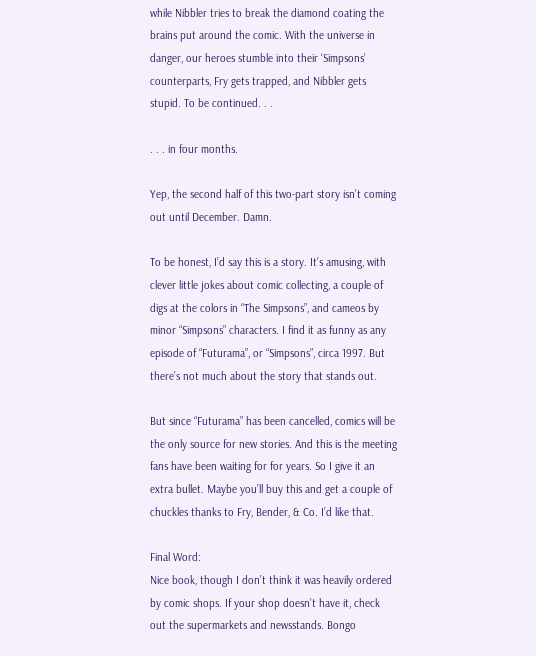while Nibbler tries to break the diamond coating the brains put around the comic. With the universe in danger, our heroes stumble into their ‘Simpsons’ counterparts, Fry gets trapped, and Nibbler gets stupid. To be continued. . .

. . . in four months.

Yep, the second half of this two-part story isn’t coming out until December. Damn.

To be honest, I’d say this is a story. It’s amusing, with clever little jokes about comic collecting, a couple of digs at the colors in “The Simpsons”, and cameos by minor “Simpsons” characters. I find it as funny as any episode of “Futurama”, or “Simpsons”, circa 1997. But there’s not much about the story that stands out.

But since “Futurama” has been cancelled, comics will be the only source for new stories. And this is the meeting fans have been waiting for for years. So I give it an extra bullet. Maybe you’ll buy this and get a couple of chuckles thanks to Fry, Bender, & Co. I’d like that.

Final Word:
Nice book, though I don’t think it was heavily ordered by comic shops. If your shop doesn’t have it, check out the supermarkets and newsstands. Bongo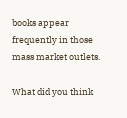books appear frequently in those mass market outlets.

What did you think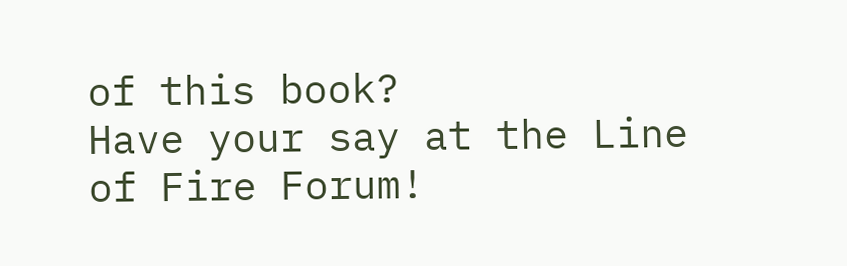of this book?
Have your say at the Line of Fire Forum!